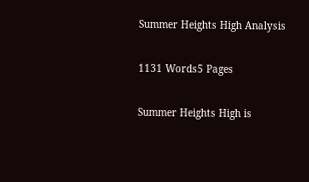Summer Heights High Analysis

1131 Words5 Pages

Summer Heights High is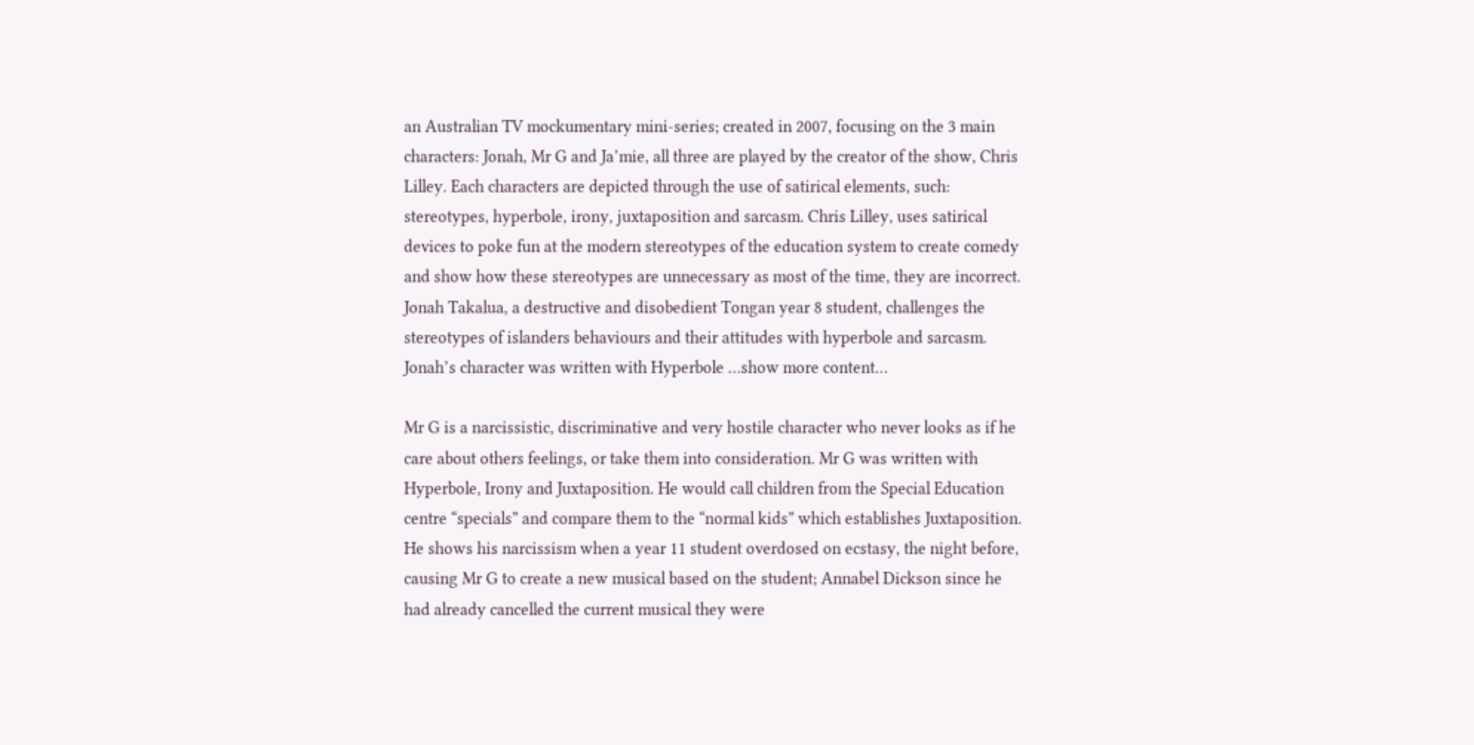an Australian TV mockumentary mini-series; created in 2007, focusing on the 3 main characters: Jonah, Mr G and Ja’mie, all three are played by the creator of the show, Chris Lilley. Each characters are depicted through the use of satirical elements, such: stereotypes, hyperbole, irony, juxtaposition and sarcasm. Chris Lilley, uses satirical devices to poke fun at the modern stereotypes of the education system to create comedy and show how these stereotypes are unnecessary as most of the time, they are incorrect. Jonah Takalua, a destructive and disobedient Tongan year 8 student, challenges the stereotypes of islanders behaviours and their attitudes with hyperbole and sarcasm. Jonah’s character was written with Hyperbole …show more content…

Mr G is a narcissistic, discriminative and very hostile character who never looks as if he care about others feelings, or take them into consideration. Mr G was written with Hyperbole, Irony and Juxtaposition. He would call children from the Special Education centre “specials” and compare them to the “normal kids” which establishes Juxtaposition. He shows his narcissism when a year 11 student overdosed on ecstasy, the night before, causing Mr G to create a new musical based on the student; Annabel Dickson since he had already cancelled the current musical they were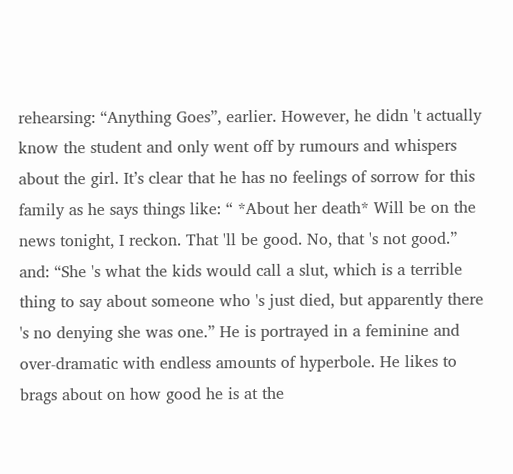rehearsing: “Anything Goes”, earlier. However, he didn 't actually know the student and only went off by rumours and whispers about the girl. It’s clear that he has no feelings of sorrow for this family as he says things like: “ *About her death* Will be on the news tonight, I reckon. That 'll be good. No, that 's not good.” and: “She 's what the kids would call a slut, which is a terrible thing to say about someone who 's just died, but apparently there 's no denying she was one.” He is portrayed in a feminine and over-dramatic with endless amounts of hyperbole. He likes to brags about on how good he is at the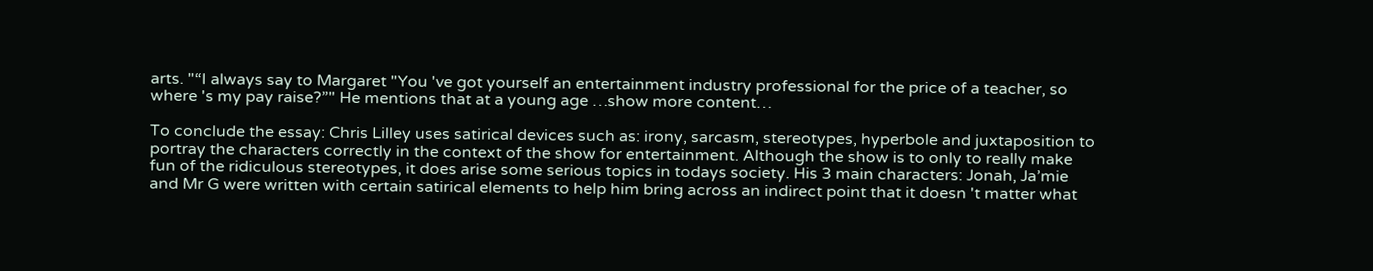arts. "“I always say to Margaret "You 've got yourself an entertainment industry professional for the price of a teacher, so where 's my pay raise?”" He mentions that at a young age …show more content…

To conclude the essay: Chris Lilley uses satirical devices such as: irony, sarcasm, stereotypes, hyperbole and juxtaposition to portray the characters correctly in the context of the show for entertainment. Although the show is to only to really make fun of the ridiculous stereotypes, it does arise some serious topics in todays society. His 3 main characters: Jonah, Ja’mie and Mr G were written with certain satirical elements to help him bring across an indirect point that it doesn 't matter what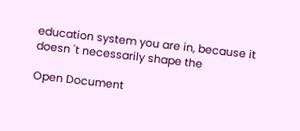education system you are in, because it doesn 't necessarily shape the

Open Document